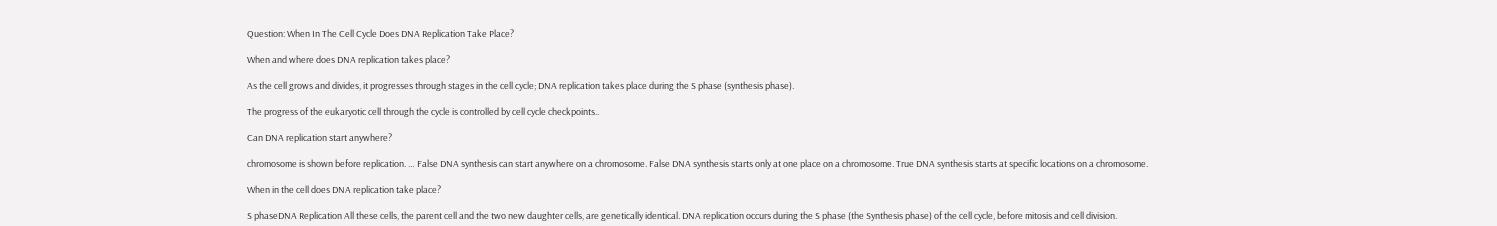Question: When In The Cell Cycle Does DNA Replication Take Place?

When and where does DNA replication takes place?

As the cell grows and divides, it progresses through stages in the cell cycle; DNA replication takes place during the S phase (synthesis phase).

The progress of the eukaryotic cell through the cycle is controlled by cell cycle checkpoints..

Can DNA replication start anywhere?

chromosome is shown before replication. … False DNA synthesis can start anywhere on a chromosome. False DNA synthesis starts only at one place on a chromosome. True DNA synthesis starts at specific locations on a chromosome.

When in the cell does DNA replication take place?

S phaseDNA Replication All these cells, the parent cell and the two new daughter cells, are genetically identical. DNA replication occurs during the S phase (the Synthesis phase) of the cell cycle, before mitosis and cell division.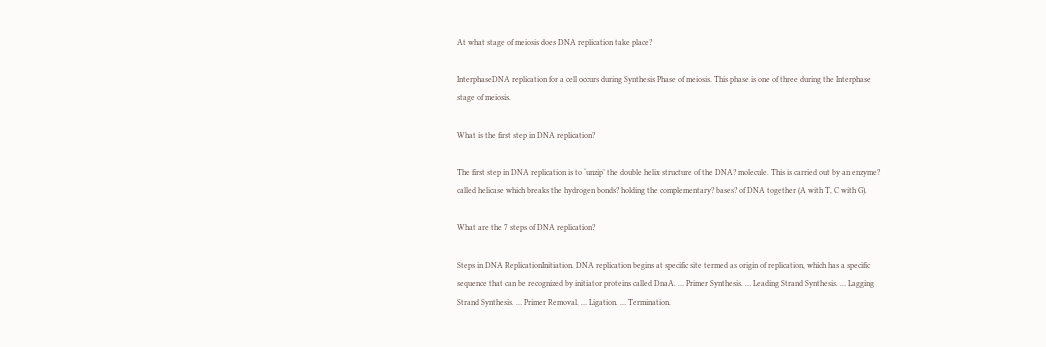At what stage of meiosis does DNA replication take place?

InterphaseDNA replication for a cell occurs during Synthesis Phase of meiosis. This phase is one of three during the Interphase stage of meiosis.

What is the first step in DNA replication?

The first step in DNA replication is to ‘unzip’ the double helix structure of the DNA? molecule. This is carried out by an enzyme? called helicase which breaks the hydrogen bonds? holding the complementary? bases? of DNA together (A with T, C with G).

What are the 7 steps of DNA replication?

Steps in DNA ReplicationInitiation. DNA replication begins at specific site termed as origin of replication, which has a specific sequence that can be recognized by initiator proteins called DnaA. … Primer Synthesis. … Leading Strand Synthesis. … Lagging Strand Synthesis. … Primer Removal. … Ligation. … Termination.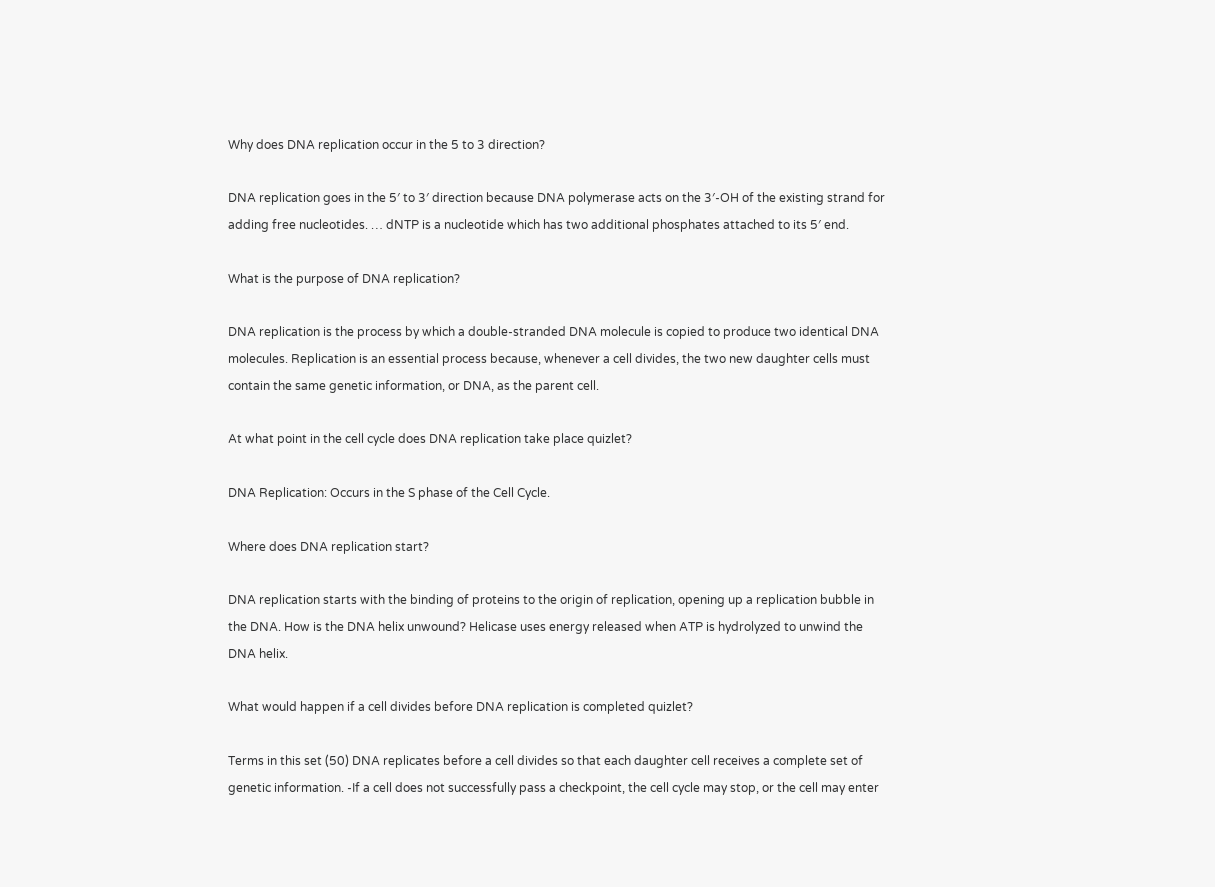Why does DNA replication occur in the 5 to 3 direction?

DNA replication goes in the 5′ to 3′ direction because DNA polymerase acts on the 3′-OH of the existing strand for adding free nucleotides. … dNTP is a nucleotide which has two additional phosphates attached to its 5′ end.

What is the purpose of DNA replication?

DNA replication is the process by which a double-stranded DNA molecule is copied to produce two identical DNA molecules. Replication is an essential process because, whenever a cell divides, the two new daughter cells must contain the same genetic information, or DNA, as the parent cell.

At what point in the cell cycle does DNA replication take place quizlet?

DNA Replication: Occurs in the S phase of the Cell Cycle.

Where does DNA replication start?

DNA replication starts with the binding of proteins to the origin of replication, opening up a replication bubble in the DNA. How is the DNA helix unwound? Helicase uses energy released when ATP is hydrolyzed to unwind the DNA helix.

What would happen if a cell divides before DNA replication is completed quizlet?

Terms in this set (50) DNA replicates before a cell divides so that each daughter cell receives a complete set of genetic information. -If a cell does not successfully pass a checkpoint, the cell cycle may stop, or the cell may enter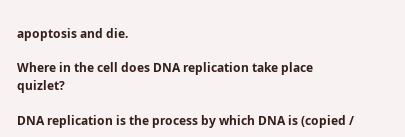apoptosis and die.

Where in the cell does DNA replication take place quizlet?

DNA replication is the process by which DNA is (copied /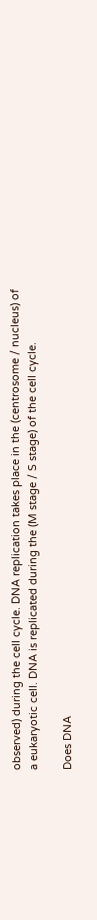observed) during the cell cycle. DNA replication takes place in the (centrosome / nucleus) of a eukaryotic cell. DNA is replicated during the (M stage / S stage) of the cell cycle.

Does DNA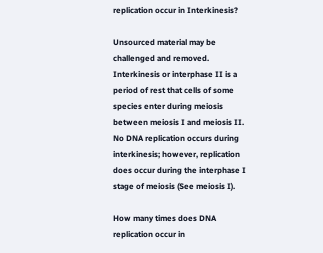replication occur in Interkinesis?

Unsourced material may be challenged and removed. Interkinesis or interphase II is a period of rest that cells of some species enter during meiosis between meiosis I and meiosis II. No DNA replication occurs during interkinesis; however, replication does occur during the interphase I stage of meiosis (See meiosis I).

How many times does DNA replication occur in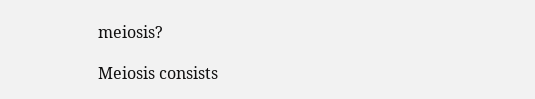meiosis?

Meiosis consists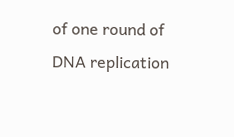of one round of DNA replication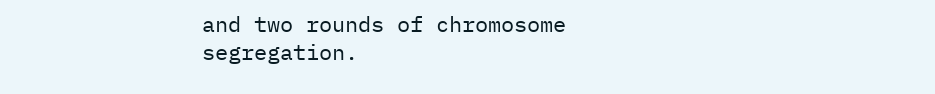and two rounds of chromosome segregation.